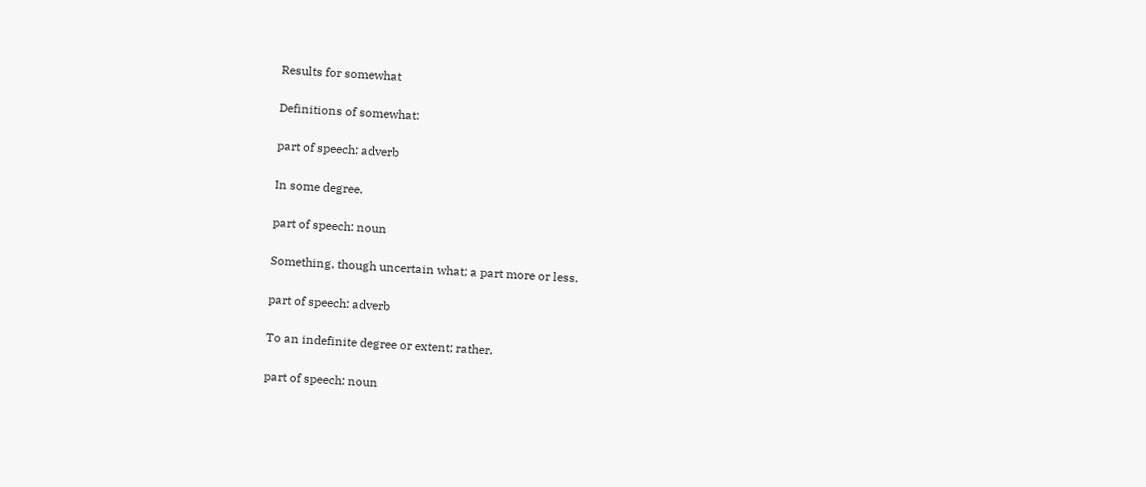Results for somewhat

Definitions of somewhat:

part of speech: adverb

In some degree.

part of speech: noun

Something, though uncertain what; a part more or less.

part of speech: adverb

To an indefinite degree or extent; rather.

part of speech: noun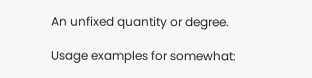An unfixed quantity or degree.

Usage examples for somewhat: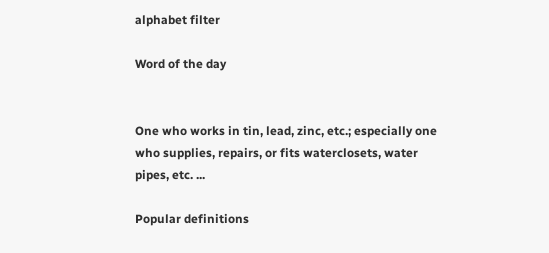alphabet filter

Word of the day


One who works in tin, lead, zinc, etc.; especially one who supplies, repairs, or fits waterclosets, water pipes, etc. ...

Popular definitions